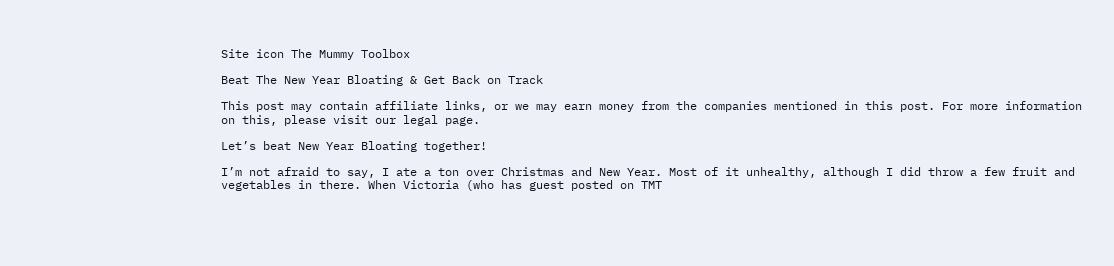Site icon The Mummy Toolbox

Beat The New Year Bloating & Get Back on Track

This post may contain affiliate links, or we may earn money from the companies mentioned in this post. For more information on this, please visit our legal page.

Let’s beat New Year Bloating together!

I’m not afraid to say, I ate a ton over Christmas and New Year. Most of it unhealthy, although I did throw a few fruit and vegetables in there. When Victoria (who has guest posted on TMT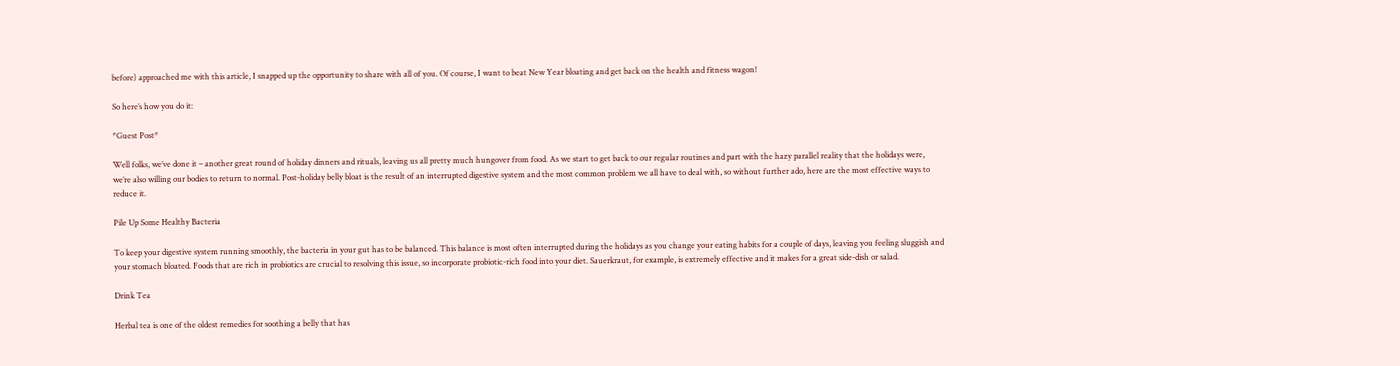before) approached me with this article, I snapped up the opportunity to share with all of you. Of course, I want to beat New Year bloating and get back on the health and fitness wagon!

So here’s how you do it:

*Guest Post*

Well folks, we’ve done it – another great round of holiday dinners and rituals, leaving us all pretty much hungover from food. As we start to get back to our regular routines and part with the hazy parallel reality that the holidays were, we’re also willing our bodies to return to normal. Post-holiday belly bloat is the result of an interrupted digestive system and the most common problem we all have to deal with, so without further ado, here are the most effective ways to reduce it.

Pile Up Some Healthy Bacteria

To keep your digestive system running smoothly, the bacteria in your gut has to be balanced. This balance is most often interrupted during the holidays as you change your eating habits for a couple of days, leaving you feeling sluggish and your stomach bloated. Foods that are rich in probiotics are crucial to resolving this issue, so incorporate probiotic-rich food into your diet. Sauerkraut, for example, is extremely effective and it makes for a great side-dish or salad.

Drink Tea

Herbal tea is one of the oldest remedies for soothing a belly that has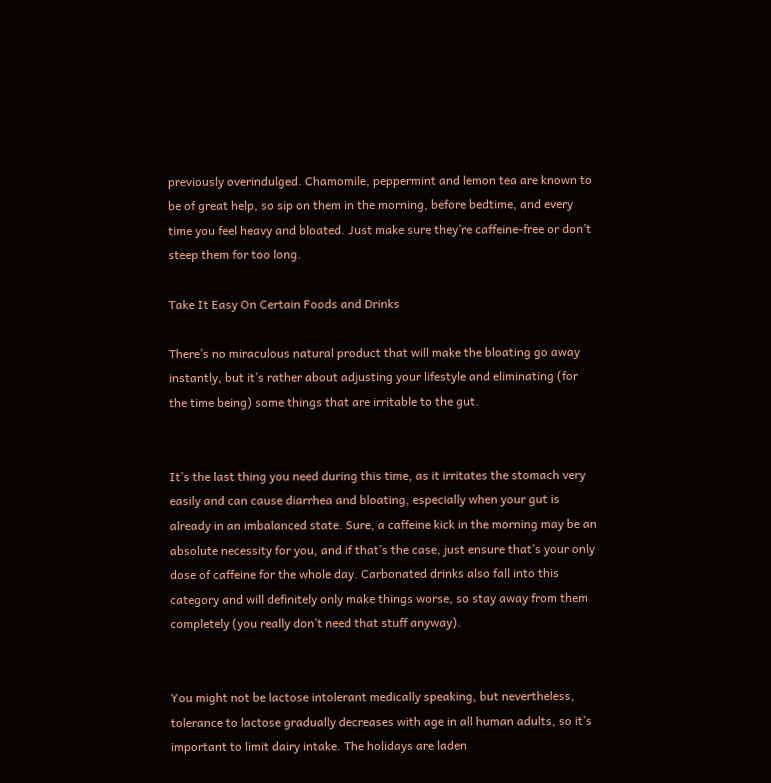previously overindulged. Chamomile, peppermint and lemon tea are known to be of great help, so sip on them in the morning, before bedtime, and every time you feel heavy and bloated. Just make sure they’re caffeine-free or don’t steep them for too long.

Take It Easy On Certain Foods and Drinks

There’s no miraculous natural product that will make the bloating go away instantly, but it’s rather about adjusting your lifestyle and eliminating (for the time being) some things that are irritable to the gut.


It’s the last thing you need during this time, as it irritates the stomach very easily and can cause diarrhea and bloating, especially when your gut is already in an imbalanced state. Sure, a caffeine kick in the morning may be an absolute necessity for you, and if that’s the case, just ensure that’s your only dose of caffeine for the whole day. Carbonated drinks also fall into this category and will definitely only make things worse, so stay away from them completely (you really don’t need that stuff anyway).


You might not be lactose intolerant medically speaking, but nevertheless, tolerance to lactose gradually decreases with age in all human adults, so it’s important to limit dairy intake. The holidays are laden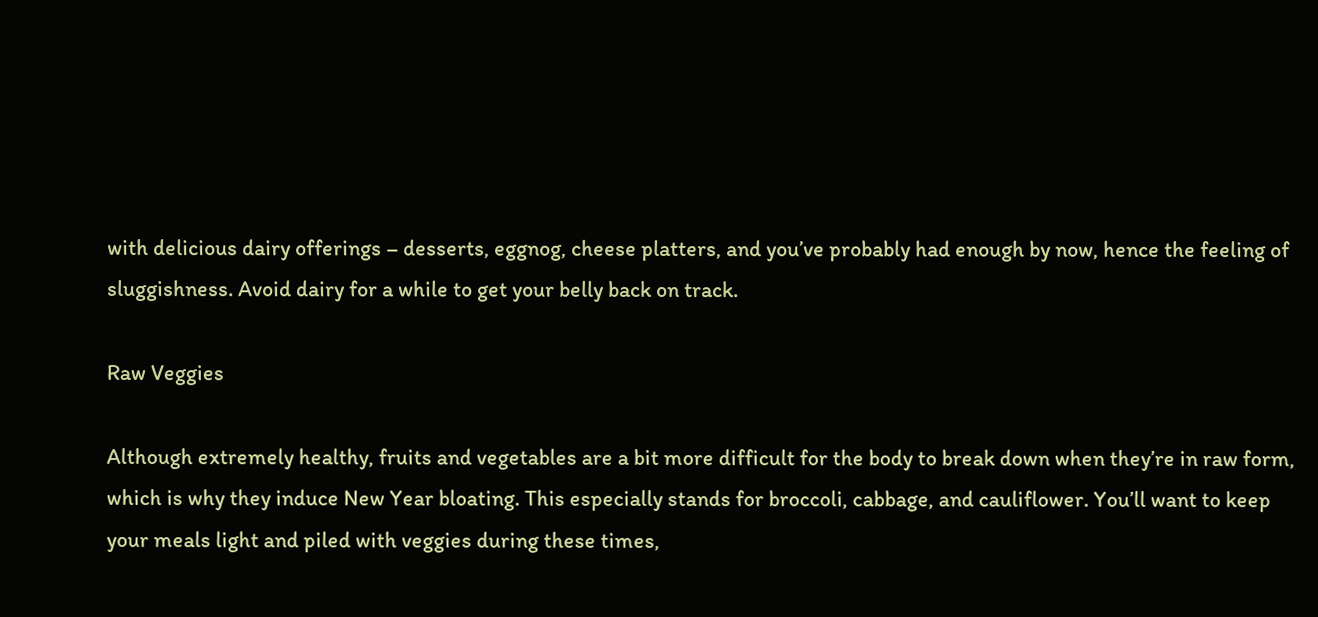with delicious dairy offerings – desserts, eggnog, cheese platters, and you’ve probably had enough by now, hence the feeling of sluggishness. Avoid dairy for a while to get your belly back on track.

Raw Veggies

Although extremely healthy, fruits and vegetables are a bit more difficult for the body to break down when they’re in raw form, which is why they induce New Year bloating. This especially stands for broccoli, cabbage, and cauliflower. You’ll want to keep your meals light and piled with veggies during these times,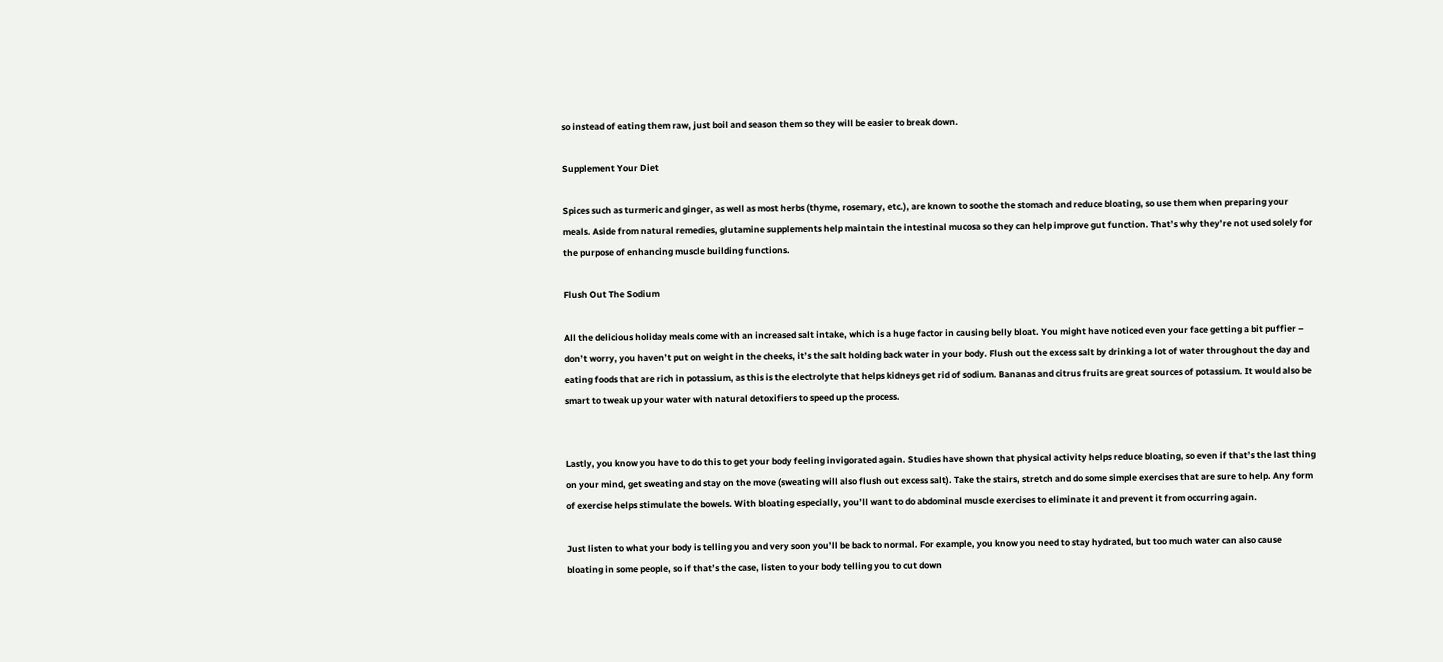so instead of eating them raw, just boil and season them so they will be easier to break down.

Supplement Your Diet

Spices such as turmeric and ginger, as well as most herbs (thyme, rosemary, etc.), are known to soothe the stomach and reduce bloating, so use them when preparing your meals. Aside from natural remedies, glutamine supplements help maintain the intestinal mucosa so they can help improve gut function. That’s why they’re not used solely for the purpose of enhancing muscle building functions.

Flush Out The Sodium

All the delicious holiday meals come with an increased salt intake, which is a huge factor in causing belly bloat. You might have noticed even your face getting a bit puffier – don’t worry, you haven’t put on weight in the cheeks, it’s the salt holding back water in your body. Flush out the excess salt by drinking a lot of water throughout the day and eating foods that are rich in potassium, as this is the electrolyte that helps kidneys get rid of sodium. Bananas and citrus fruits are great sources of potassium. It would also be smart to tweak up your water with natural detoxifiers to speed up the process.


Lastly, you know you have to do this to get your body feeling invigorated again. Studies have shown that physical activity helps reduce bloating, so even if that’s the last thing on your mind, get sweating and stay on the move (sweating will also flush out excess salt). Take the stairs, stretch and do some simple exercises that are sure to help. Any form of exercise helps stimulate the bowels. With bloating especially, you’ll want to do abdominal muscle exercises to eliminate it and prevent it from occurring again.

Just listen to what your body is telling you and very soon you’ll be back to normal. For example, you know you need to stay hydrated, but too much water can also cause bloating in some people, so if that’s the case, listen to your body telling you to cut down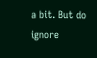a bit. But do ignore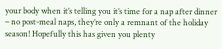your body when it’s telling you it’s time for a nap after dinner – no post-meal naps, they’re only a remnant of the holiday season! Hopefully this has given you plenty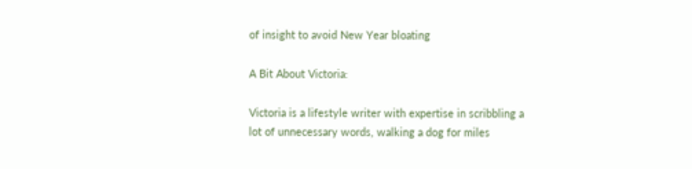of insight to avoid New Year bloating

A Bit About Victoria:

Victoria is a lifestyle writer with expertise in scribbling a lot of unnecessary words, walking a dog for miles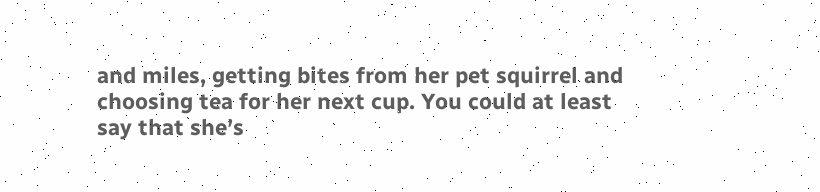and miles, getting bites from her pet squirrel and choosing tea for her next cup. You could at least say that she’s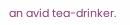an avid tea-drinker.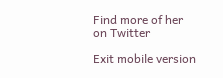Find more of her on Twitter

Exit mobile version